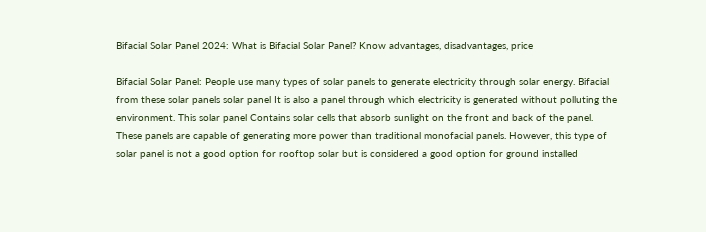Bifacial Solar Panel 2024: What is Bifacial Solar Panel? Know advantages, disadvantages, price

Bifacial Solar Panel: People use many types of solar panels to generate electricity through solar energy. Bifacial from these solar panels solar panel It is also a panel through which electricity is generated without polluting the environment. This solar panel Contains solar cells that absorb sunlight on the front and back of the panel. These panels are capable of generating more power than traditional monofacial panels. However, this type of solar panel is not a good option for rooftop solar but is considered a good option for ground installed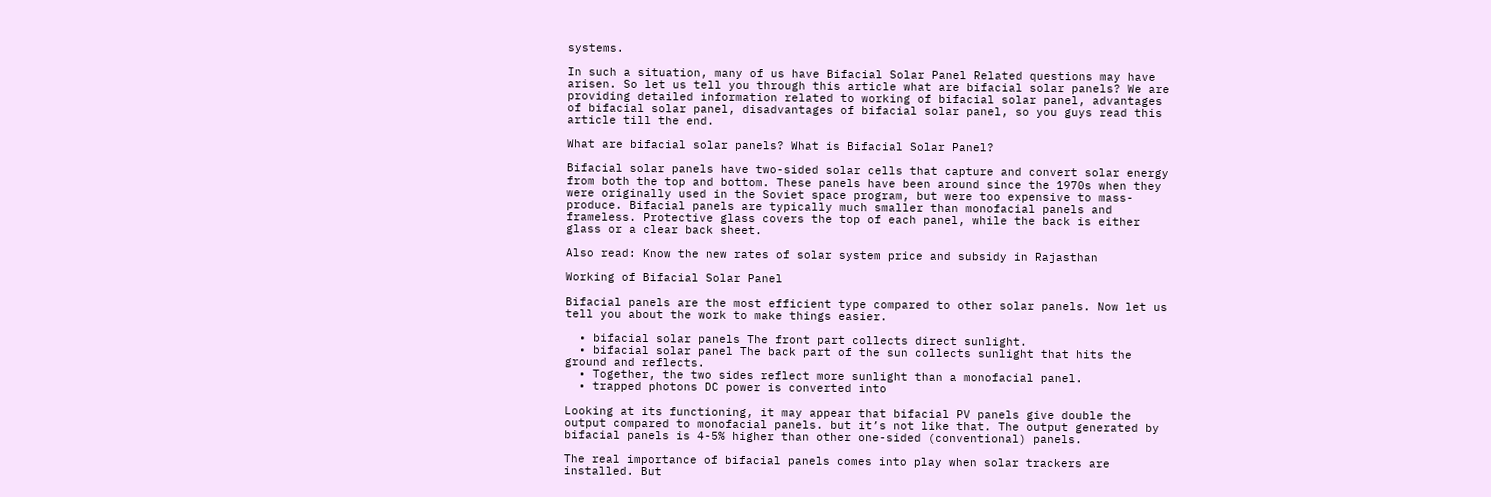systems.

In such a situation, many of us have Bifacial Solar Panel Related questions may have arisen. So let us tell you through this article what are bifacial solar panels? We are providing detailed information related to working of bifacial solar panel, advantages of bifacial solar panel, disadvantages of bifacial solar panel, so you guys read this article till the end.

What are bifacial solar panels? What is Bifacial Solar Panel?

Bifacial solar panels have two-sided solar cells that capture and convert solar energy from both the top and bottom. These panels have been around since the 1970s when they were originally used in the Soviet space program, but were too expensive to mass-produce. Bifacial panels are typically much smaller than monofacial panels and frameless. Protective glass covers the top of each panel, while the back is either glass or a clear back sheet.

Also read: Know the new rates of solar system price and subsidy in Rajasthan

Working of Bifacial Solar Panel

Bifacial panels are the most efficient type compared to other solar panels. Now let us tell you about the work to make things easier.

  • bifacial solar panels The front part collects direct sunlight.
  • bifacial solar panel The back part of the sun collects sunlight that hits the ground and reflects.
  • Together, the two sides reflect more sunlight than a monofacial panel.
  • trapped photons DC power is converted into

Looking at its functioning, it may appear that bifacial PV panels give double the output compared to monofacial panels. but it’s not like that. The output generated by bifacial panels is 4-5% higher than other one-sided (conventional) panels.

The real importance of bifacial panels comes into play when solar trackers are installed. But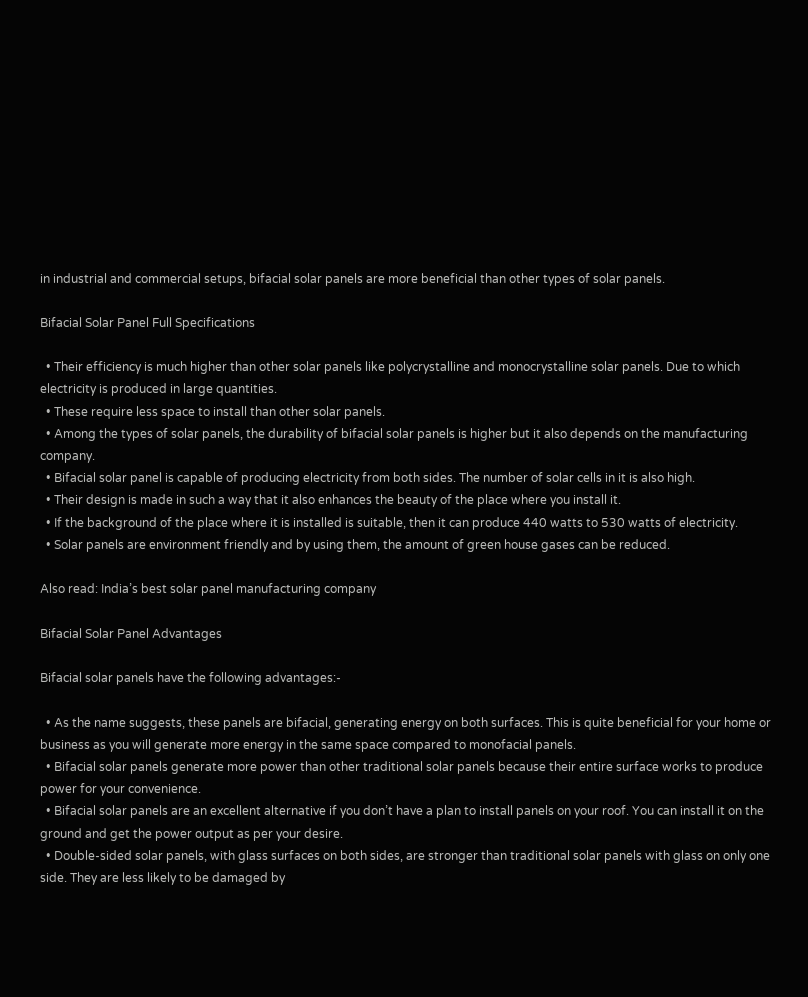in industrial and commercial setups, bifacial solar panels are more beneficial than other types of solar panels.

Bifacial Solar Panel Full Specifications

  • Their efficiency is much higher than other solar panels like polycrystalline and monocrystalline solar panels. Due to which electricity is produced in large quantities.
  • These require less space to install than other solar panels.
  • Among the types of solar panels, the durability of bifacial solar panels is higher but it also depends on the manufacturing company.
  • Bifacial solar panel is capable of producing electricity from both sides. The number of solar cells in it is also high.
  • Their design is made in such a way that it also enhances the beauty of the place where you install it.
  • If the background of the place where it is installed is suitable, then it can produce 440 watts to 530 watts of electricity.
  • Solar panels are environment friendly and by using them, the amount of green house gases can be reduced.

Also read: India’s best solar panel manufacturing company

Bifacial Solar Panel Advantages

Bifacial solar panels have the following advantages:-

  • As the name suggests, these panels are bifacial, generating energy on both surfaces. This is quite beneficial for your home or business as you will generate more energy in the same space compared to monofacial panels.
  • Bifacial solar panels generate more power than other traditional solar panels because their entire surface works to produce power for your convenience.
  • Bifacial solar panels are an excellent alternative if you don’t have a plan to install panels on your roof. You can install it on the ground and get the power output as per your desire.
  • Double-sided solar panels, with glass surfaces on both sides, are stronger than traditional solar panels with glass on only one side. They are less likely to be damaged by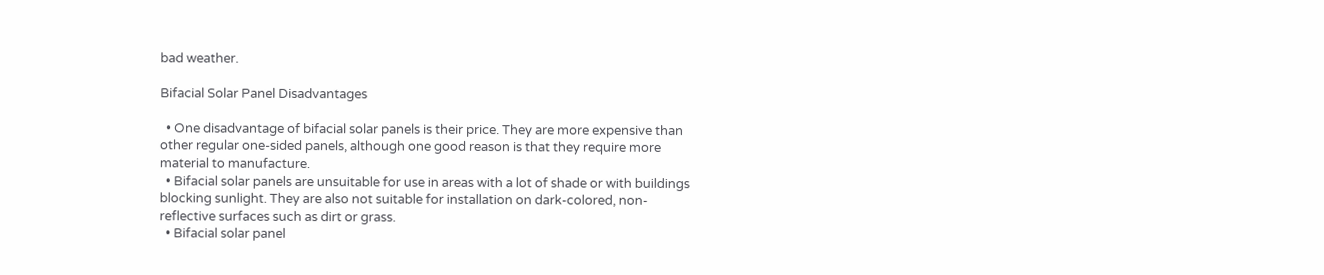bad weather.

Bifacial Solar Panel Disadvantages

  • One disadvantage of bifacial solar panels is their price. They are more expensive than other regular one-sided panels, although one good reason is that they require more material to manufacture.
  • Bifacial solar panels are unsuitable for use in areas with a lot of shade or with buildings blocking sunlight. They are also not suitable for installation on dark-colored, non-reflective surfaces such as dirt or grass.
  • Bifacial solar panel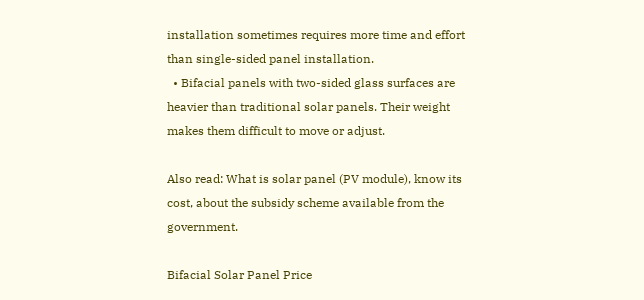installation sometimes requires more time and effort than single-sided panel installation.
  • Bifacial panels with two-sided glass surfaces are heavier than traditional solar panels. Their weight makes them difficult to move or adjust.

Also read: What is solar panel (PV module), know its cost, about the subsidy scheme available from the government.

Bifacial Solar Panel Price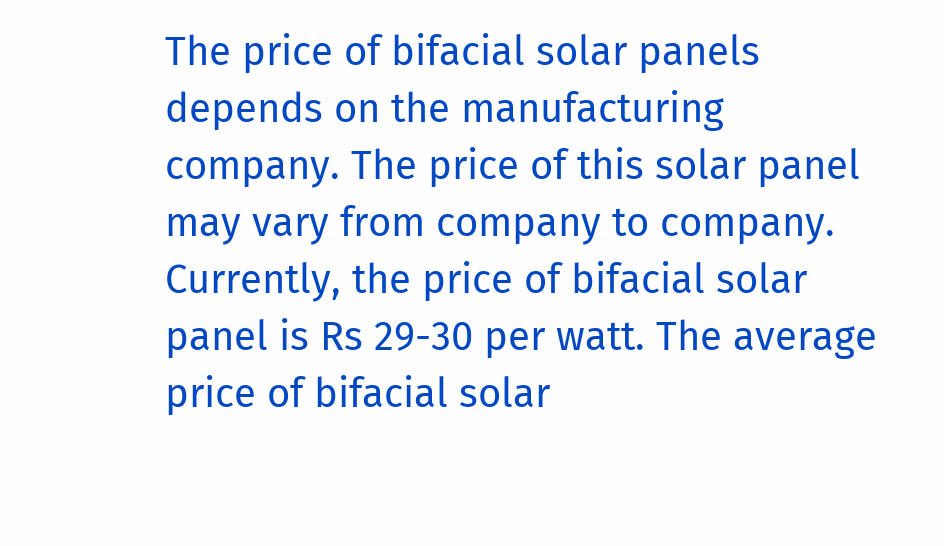The price of bifacial solar panels depends on the manufacturing company. The price of this solar panel may vary from company to company. Currently, the price of bifacial solar panel is Rs 29-30 per watt. The average price of bifacial solar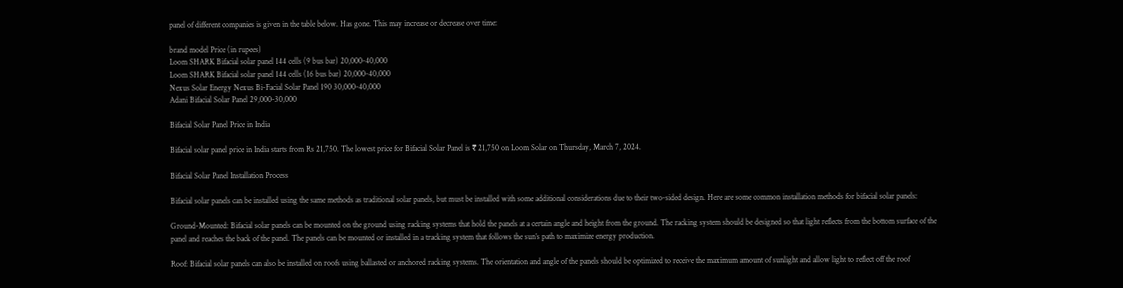panel of different companies is given in the table below. Has gone. This may increase or decrease over time:

brand model Price (in rupees)
Loom SHARK Bifacial solar panel 144 cells (9 bus bar) 20,000-40,000
Loom SHARK Bifacial solar panel 144 cells (16 bus bar) 20,000-40,000
Nexus Solar Energy Nexus Bi-Facial Solar Panel 190 30,000-40,000
Adani Bifacial Solar Panel 29,000-30,000

Bifacial Solar Panel Price in India

Bifacial solar panel price in India starts from Rs 21,750. The lowest price for Bifacial Solar Panel is ₹ 21,750 on Loom Solar on Thursday, March 7, 2024.

Bifacial Solar Panel Installation Process

Bifacial solar panels can be installed using the same methods as traditional solar panels, but must be installed with some additional considerations due to their two-sided design. Here are some common installation methods for bifacial solar panels:

Ground-Mounted: Bifacial solar panels can be mounted on the ground using racking systems that hold the panels at a certain angle and height from the ground. The racking system should be designed so that light reflects from the bottom surface of the panel and reaches the back of the panel. The panels can be mounted or installed in a tracking system that follows the sun’s path to maximize energy production.

Roof: Bifacial solar panels can also be installed on roofs using ballasted or anchored racking systems. The orientation and angle of the panels should be optimized to receive the maximum amount of sunlight and allow light to reflect off the roof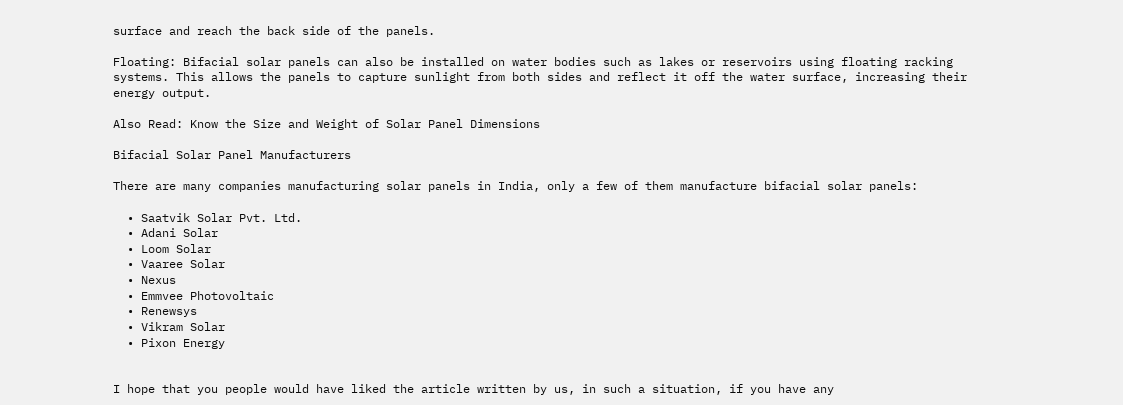surface and reach the back side of the panels.

Floating: Bifacial solar panels can also be installed on water bodies such as lakes or reservoirs using floating racking systems. This allows the panels to capture sunlight from both sides and reflect it off the water surface, increasing their energy output.

Also Read: Know the Size and Weight of Solar Panel Dimensions

Bifacial Solar Panel Manufacturers

There are many companies manufacturing solar panels in India, only a few of them manufacture bifacial solar panels:

  • Saatvik Solar Pvt. Ltd.
  • Adani Solar
  • Loom Solar
  • Vaaree Solar
  • Nexus
  • Emmvee Photovoltaic
  • Renewsys
  • Vikram Solar
  • Pixon Energy


I hope that you people would have liked the article written by us, in such a situation, if you have any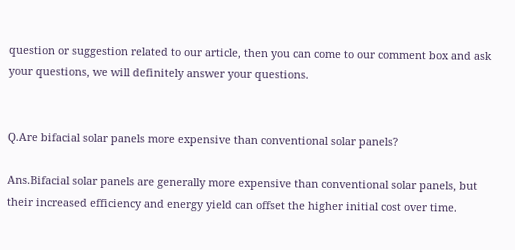question or suggestion related to our article, then you can come to our comment box and ask your questions, we will definitely answer your questions.


Q.Are bifacial solar panels more expensive than conventional solar panels?

Ans.Bifacial solar panels are generally more expensive than conventional solar panels, but their increased efficiency and energy yield can offset the higher initial cost over time.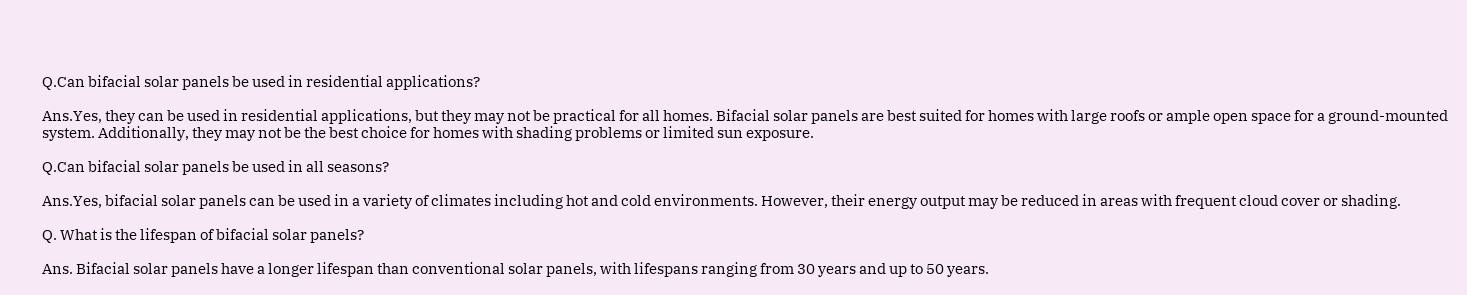Q.Can bifacial solar panels be used in residential applications?

Ans.Yes, they can be used in residential applications, but they may not be practical for all homes. Bifacial solar panels are best suited for homes with large roofs or ample open space for a ground-mounted system. Additionally, they may not be the best choice for homes with shading problems or limited sun exposure.

Q.Can bifacial solar panels be used in all seasons?

Ans.Yes, bifacial solar panels can be used in a variety of climates including hot and cold environments. However, their energy output may be reduced in areas with frequent cloud cover or shading.

Q. What is the lifespan of bifacial solar panels?

Ans. Bifacial solar panels have a longer lifespan than conventional solar panels, with lifespans ranging from 30 years and up to 50 years.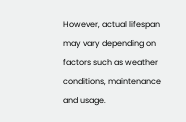However, actual lifespan may vary depending on factors such as weather conditions, maintenance and usage.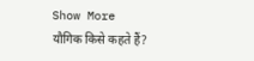Show More
यौगिक किसे कहते हैं?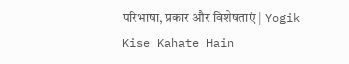परिभाषा, प्रकार और विशेषताएं | Yogik Kise Kahate Hain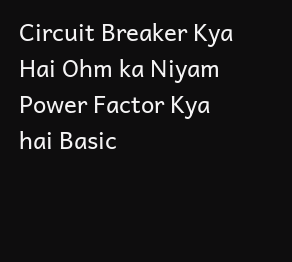Circuit Breaker Kya Hai Ohm ka Niyam Power Factor Kya hai Basic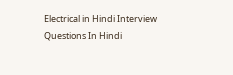Electrical in Hindi Interview Questions In Hindi